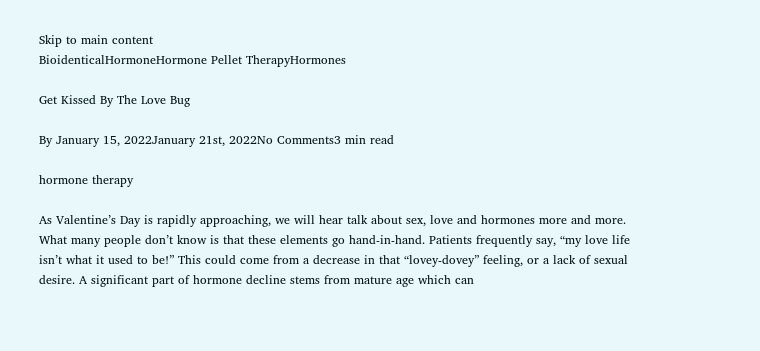Skip to main content
BioidenticalHormoneHormone Pellet TherapyHormones

Get Kissed By The Love Bug

By January 15, 2022January 21st, 2022No Comments3 min read

hormone therapy

As Valentine’s Day is rapidly approaching, we will hear talk about sex, love and hormones more and more. What many people don’t know is that these elements go hand-in-hand. Patients frequently say, “my love life isn’t what it used to be!” This could come from a decrease in that “lovey-dovey” feeling, or a lack of sexual desire. A significant part of hormone decline stems from mature age which can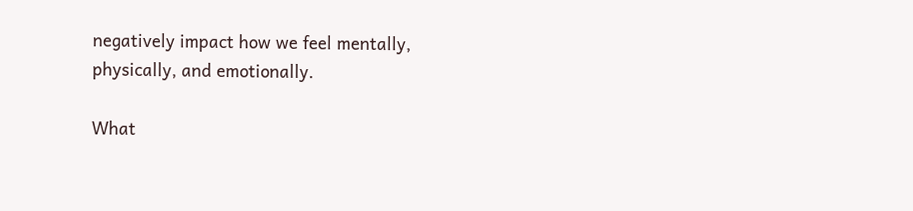negatively impact how we feel mentally, physically, and emotionally.

What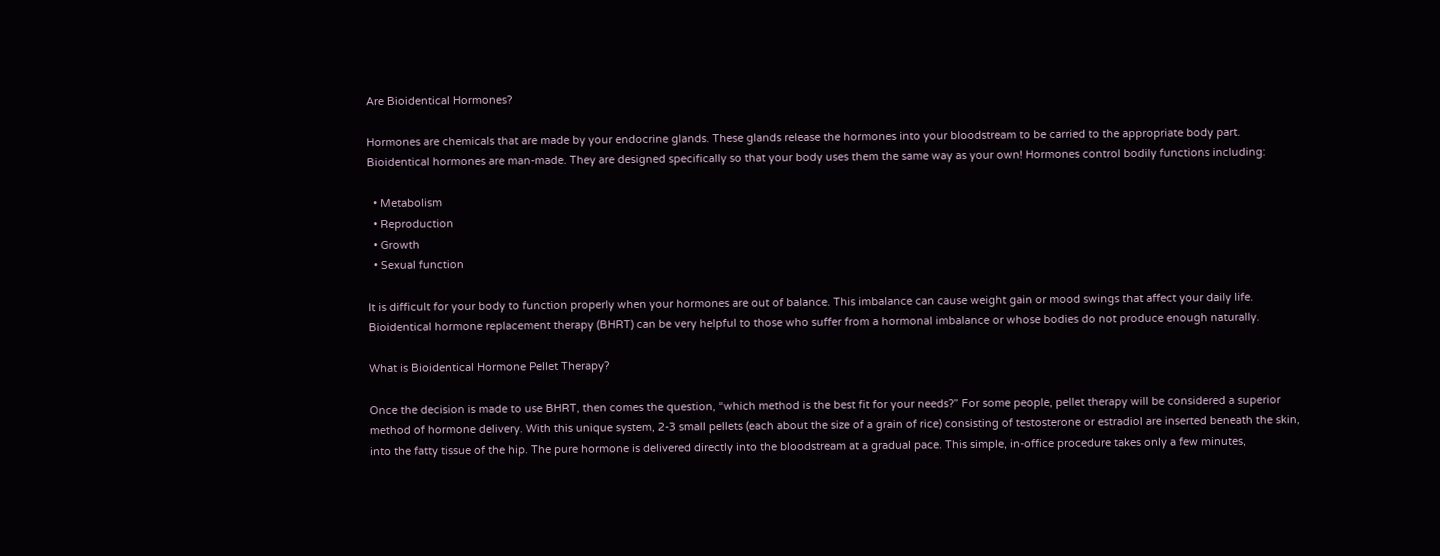Are Bioidentical Hormones?

Hormones are chemicals that are made by your endocrine glands. These glands release the hormones into your bloodstream to be carried to the appropriate body part. Bioidentical hormones are man-made. They are designed specifically so that your body uses them the same way as your own! Hormones control bodily functions including:

  • Metabolism
  • Reproduction
  • Growth
  • Sexual function

It is difficult for your body to function properly when your hormones are out of balance. This imbalance can cause weight gain or mood swings that affect your daily life. Bioidentical hormone replacement therapy (BHRT) can be very helpful to those who suffer from a hormonal imbalance or whose bodies do not produce enough naturally.

What is Bioidentical Hormone Pellet Therapy?

Once the decision is made to use BHRT, then comes the question, “which method is the best fit for your needs?” For some people, pellet therapy will be considered a superior method of hormone delivery. With this unique system, 2-3 small pellets (each about the size of a grain of rice) consisting of testosterone or estradiol are inserted beneath the skin, into the fatty tissue of the hip. The pure hormone is delivered directly into the bloodstream at a gradual pace. This simple, in-office procedure takes only a few minutes,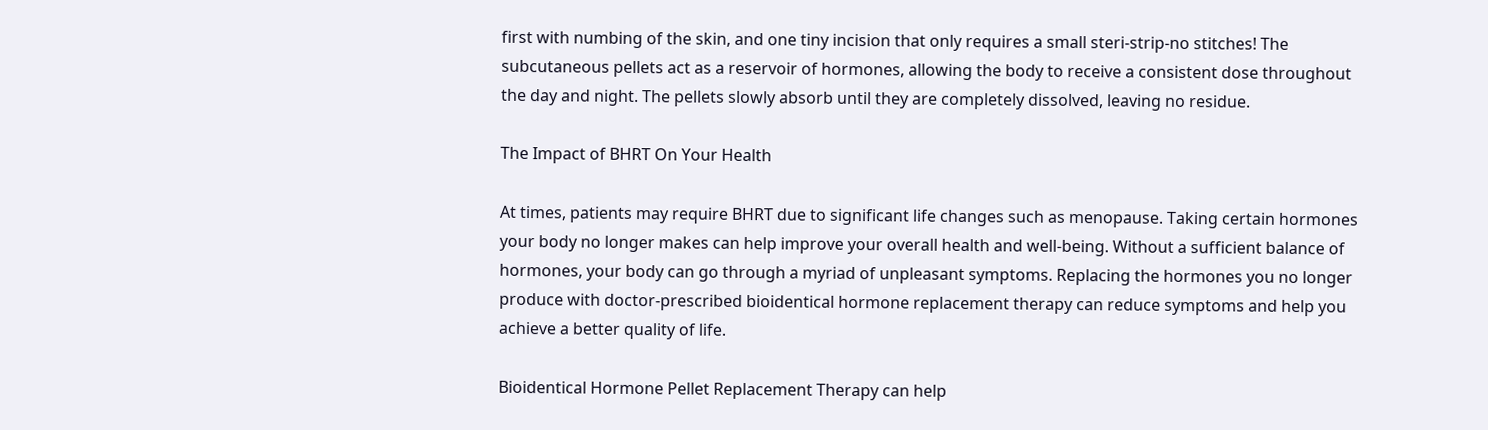first with numbing of the skin, and one tiny incision that only requires a small steri-strip-no stitches! The subcutaneous pellets act as a reservoir of hormones, allowing the body to receive a consistent dose throughout the day and night. The pellets slowly absorb until they are completely dissolved, leaving no residue.

The Impact of BHRT On Your Health

At times, patients may require BHRT due to significant life changes such as menopause. Taking certain hormones your body no longer makes can help improve your overall health and well-being. Without a sufficient balance of hormones, your body can go through a myriad of unpleasant symptoms. Replacing the hormones you no longer produce with doctor-prescribed bioidentical hormone replacement therapy can reduce symptoms and help you achieve a better quality of life.

Bioidentical Hormone Pellet Replacement Therapy can help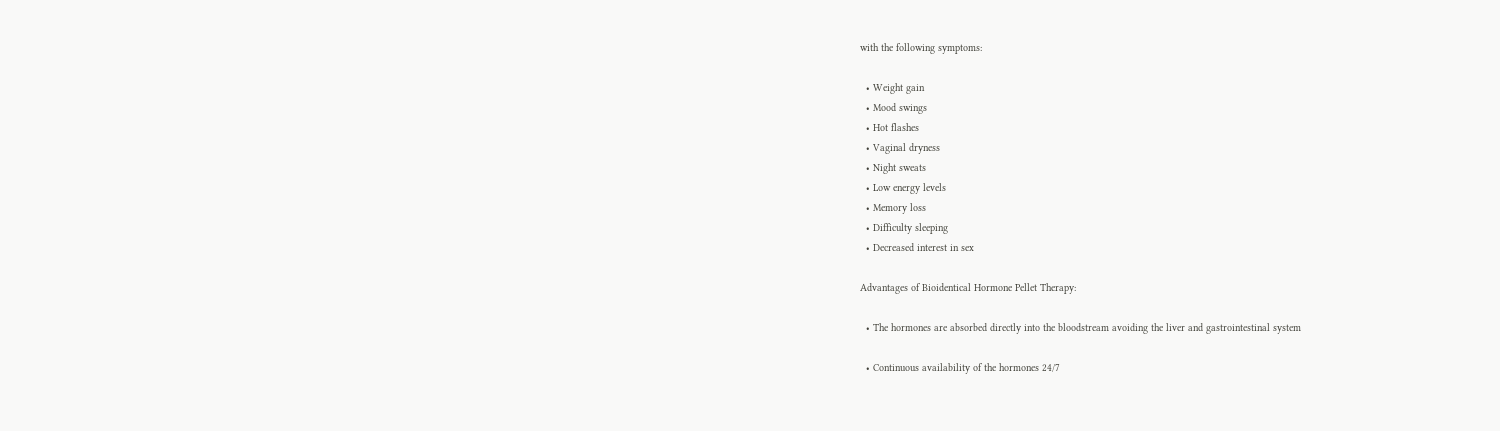with the following symptoms:

  • Weight gain
  • Mood swings
  • Hot flashes
  • Vaginal dryness
  • Night sweats
  • Low energy levels
  • Memory loss
  • Difficulty sleeping
  • Decreased interest in sex

Advantages of Bioidentical Hormone Pellet Therapy:

  • The hormones are absorbed directly into the bloodstream avoiding the liver and gastrointestinal system

  • Continuous availability of the hormones 24/7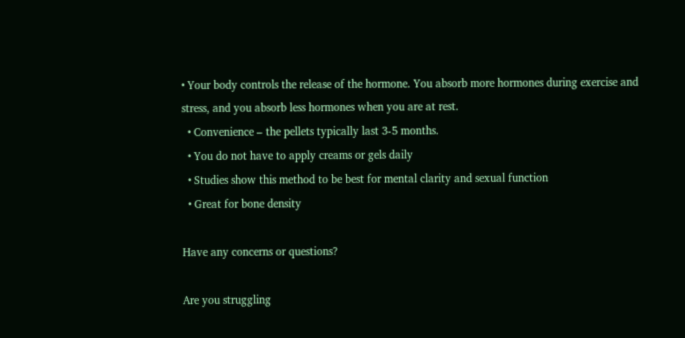• Your body controls the release of the hormone. You absorb more hormones during exercise and stress, and you absorb less hormones when you are at rest.
  • Convenience – the pellets typically last 3-5 months.
  • You do not have to apply creams or gels daily
  • Studies show this method to be best for mental clarity and sexual function
  • Great for bone density

Have any concerns or questions?

Are you struggling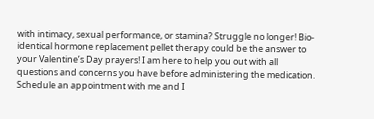with intimacy, sexual performance, or stamina? Struggle no longer! Bio-identical hormone replacement pellet therapy could be the answer to your Valentine’s Day prayers! I am here to help you out with all questions and concerns you have before administering the medication. Schedule an appointment with me and I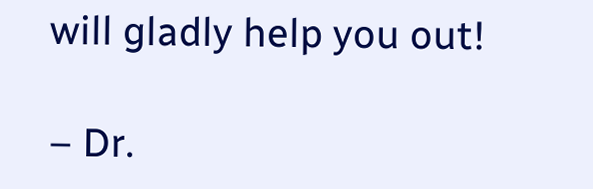will gladly help you out!

– Dr.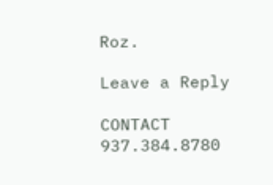Roz.

Leave a Reply

CONTACT 937.384.8780